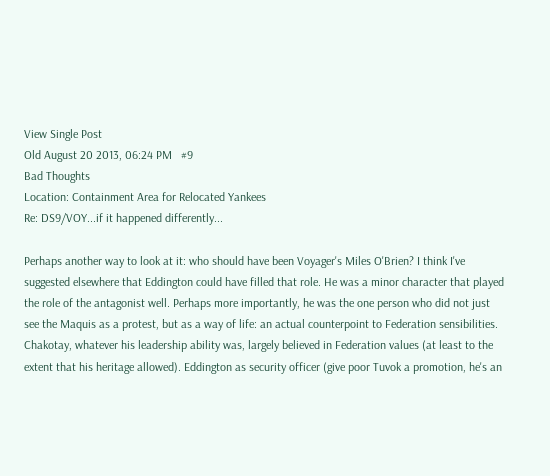View Single Post
Old August 20 2013, 06:24 PM   #9
Bad Thoughts
Location: Containment Area for Relocated Yankees
Re: DS9/VOY...if it happened differently...

Perhaps another way to look at it: who should have been Voyager's Miles O'Brien? I think I've suggested elsewhere that Eddington could have filled that role. He was a minor character that played the role of the antagonist well. Perhaps more importantly, he was the one person who did not just see the Maquis as a protest, but as a way of life: an actual counterpoint to Federation sensibilities. Chakotay, whatever his leadership ability was, largely believed in Federation values (at least to the extent that his heritage allowed). Eddington as security officer (give poor Tuvok a promotion, he's an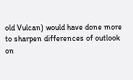old Vulcan) would have done more to sharpen differences of outlook on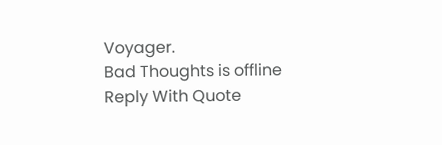Voyager.
Bad Thoughts is offline   Reply With Quote